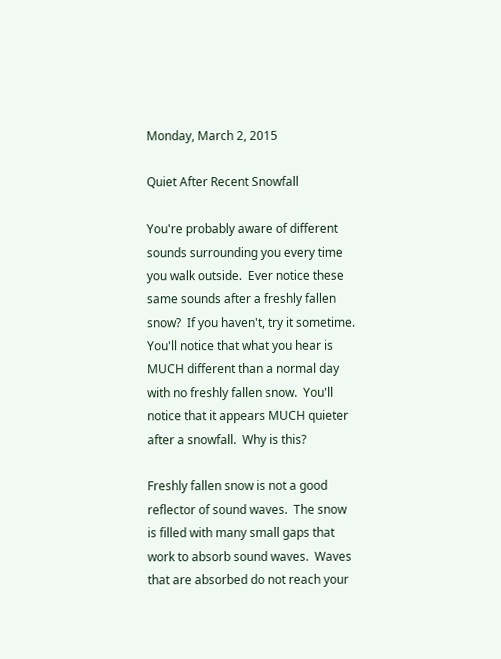Monday, March 2, 2015

Quiet After Recent Snowfall

You're probably aware of different sounds surrounding you every time you walk outside.  Ever notice these same sounds after a freshly fallen snow?  If you haven't, try it sometime.  You'll notice that what you hear is MUCH different than a normal day with no freshly fallen snow.  You'll notice that it appears MUCH quieter after a snowfall.  Why is this?

Freshly fallen snow is not a good reflector of sound waves.  The snow is filled with many small gaps that work to absorb sound waves.  Waves that are absorbed do not reach your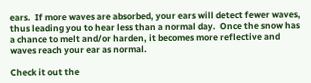ears.  If more waves are absorbed, your ears will detect fewer waves, thus leading you to hear less than a normal day.  Once the snow has a chance to melt and/or harden, it becomes more reflective and waves reach your ear as normal.

Check it out the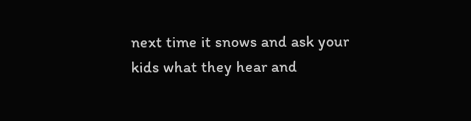next time it snows and ask your kids what they hear and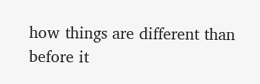how things are different than before it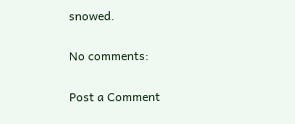snowed.

No comments:

Post a Comment